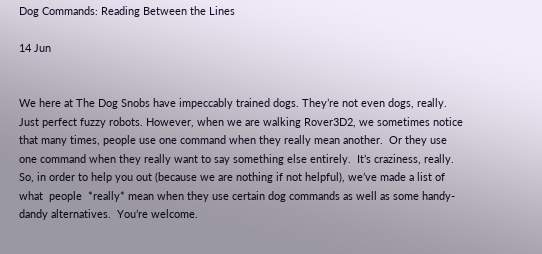Dog Commands: Reading Between the Lines

14 Jun


We here at The Dog Snobs have impeccably trained dogs. They’re not even dogs, really. Just perfect fuzzy robots. However, when we are walking Rover3D2, we sometimes notice that many times, people use one command when they really mean another.  Or they use one command when they really want to say something else entirely.  It’s craziness, really.  So, in order to help you out (because we are nothing if not helpful), we’ve made a list of what  people  *really* mean when they use certain dog commands as well as some handy-dandy alternatives.  You’re welcome.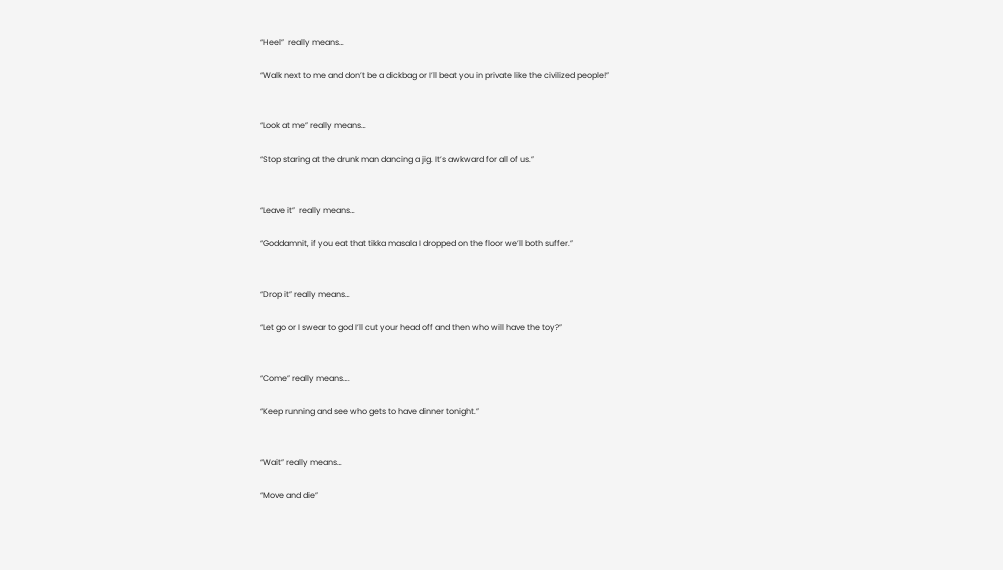“Heel”  really means…

“Walk next to me and don’t be a dickbag or I’ll beat you in private like the civilized people!”


“Look at me” really means…

“Stop staring at the drunk man dancing a jig. It’s awkward for all of us.”


“Leave it”  really means…

“Goddamnit, if you eat that tikka masala I dropped on the floor we’ll both suffer.”


“Drop it” really means…

“Let go or I swear to god I’ll cut your head off and then who will have the toy?”


“Come” really means….

“Keep running and see who gets to have dinner tonight.”


“Wait” really means…

“Move and die”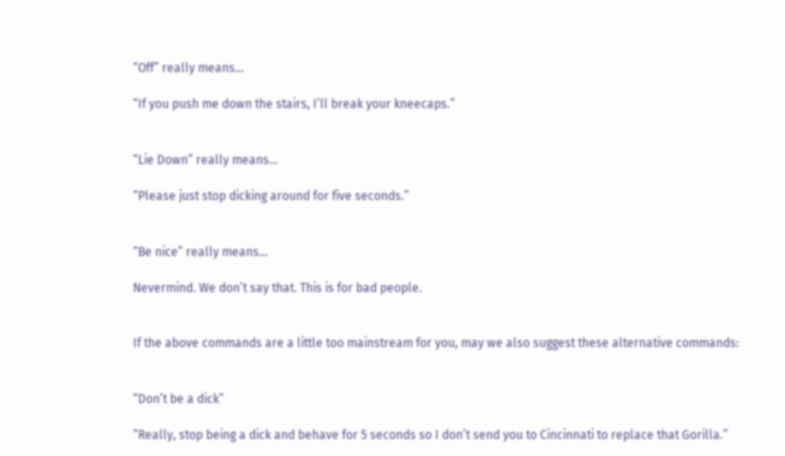“Off” really means…

“If you push me down the stairs, I’ll break your kneecaps.”


“Lie Down” really means…

“Please just stop dicking around for five seconds.”


“Be nice” really means…

Nevermind. We don’t say that. This is for bad people.


If the above commands are a little too mainstream for you, may we also suggest these alternative commands:


“Don’t be a dick”

“Really, stop being a dick and behave for 5 seconds so I don’t send you to Cincinnati to replace that Gorilla.”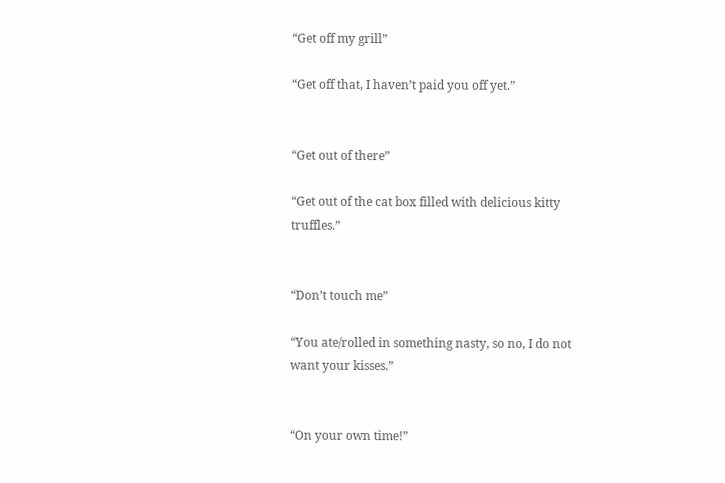“Get off my grill”

“Get off that, I haven’t paid you off yet.”


“Get out of there”

“Get out of the cat box filled with delicious kitty truffles.”


“Don’t touch me”

“You ate/rolled in something nasty, so no, I do not want your kisses.”


“On your own time!”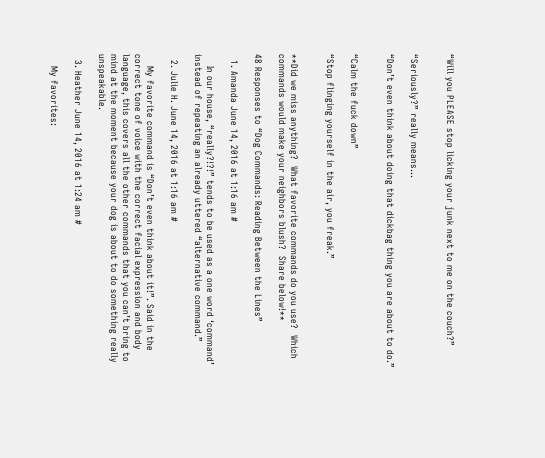“Will you PLEASE stop licking your junk next to me on the couch?”


“Seriously?” really means…

“Don’t even think about doing that dickbag thing you are about to do.”


“Calm the fuck down”

“Stop flinging yourself in the air, you freak.”


**Did we miss anything?  What favorite commands do you use?  Which commands would make your neighbors blush?  Share below!**

48 Responses to “Dog Commands: Reading Between the Lines”

  1. Amanda June 14, 2016 at 1:16 am #

    In our house, “really?!?!” tends to be used as a one word ‘command’ instead of repeating an already uttered “alternative command.”

  2. Julie H. June 14, 2016 at 1:16 am #

    My favorite command is “Don’t even think about it!”. Said in the correct tone of voice with the correct facial expression and body language, this covers all the other commands that you can’t bring to mind at the moment because your dog is about to do something really unspeakable.

  3. Heather June 14, 2016 at 1:24 am #

    My favorites: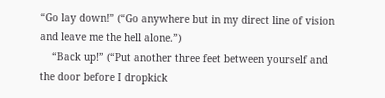“Go lay down!” (“Go anywhere but in my direct line of vision and leave me the hell alone.”)
    “Back up!” (“Put another three feet between yourself and the door before I dropkick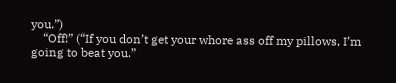you.”)
    “Off!” (“If you don’t get your whore ass off my pillows, I’m going to beat you.”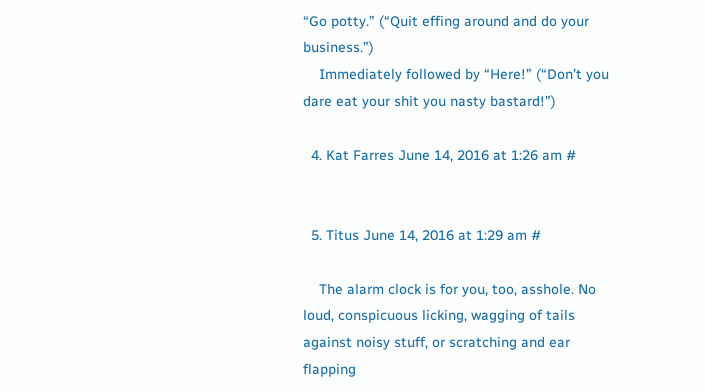“Go potty.” (“Quit effing around and do your business.”)
    Immediately followed by “Here!” (“Don’t you dare eat your shit you nasty bastard!”)

  4. Kat Farres June 14, 2016 at 1:26 am #


  5. Titus June 14, 2016 at 1:29 am #

    The alarm clock is for you, too, asshole. No loud, conspicuous licking, wagging of tails against noisy stuff, or scratching and ear flapping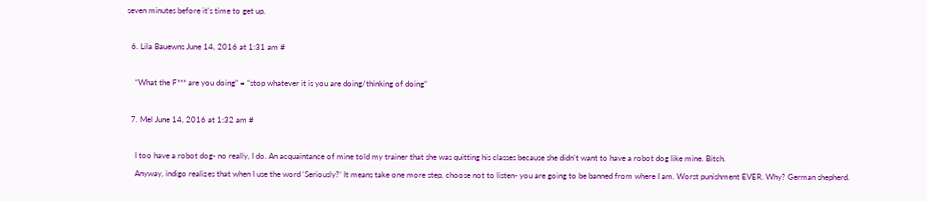seven minutes before it’s time to get up.

  6. Lila Bauewns June 14, 2016 at 1:31 am #

    “What the F*** are you doing” = “stop whatever it is you are doing/thinking of doing”

  7. Mel June 14, 2016 at 1:32 am #

    I too have a robot dog- no really, I do. An acquaintance of mine told my trainer that she was quitting his classes because she didn’t want to have a robot dog like mine. Bitch.
    Anyway, indigo realizes that when I use the word ‘Seriously?’ It means take one more step, choose not to listen- you are going to be banned from where I am. Worst punishment EVER. Why? German shepherd.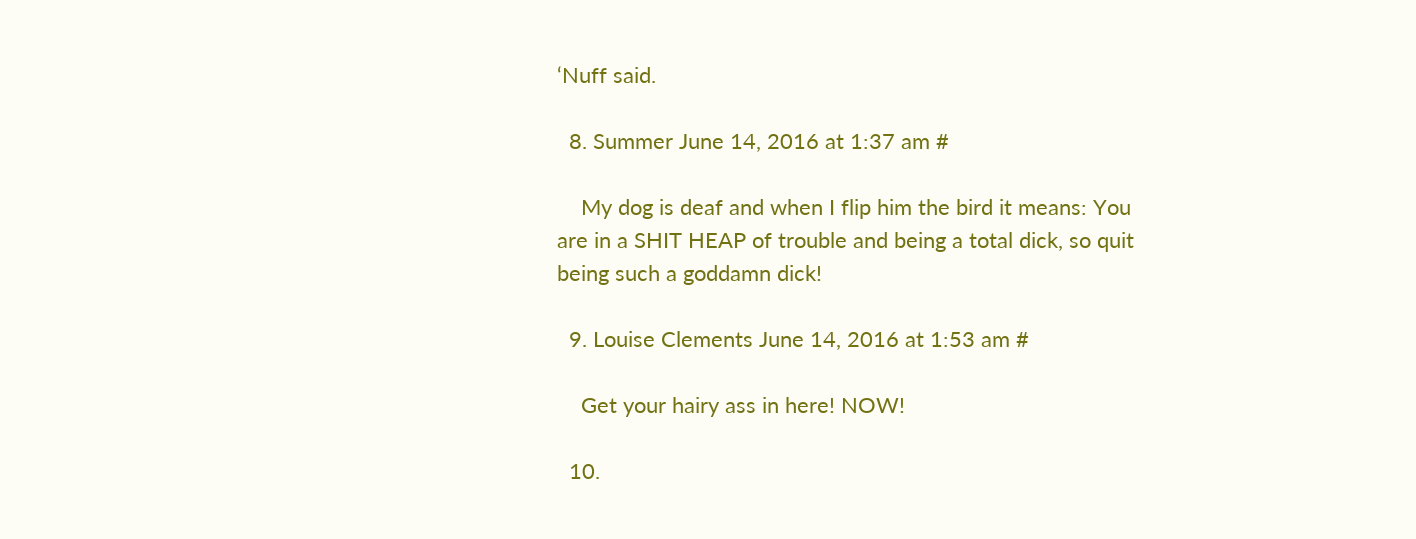‘Nuff said.

  8. Summer June 14, 2016 at 1:37 am #

    My dog is deaf and when I flip him the bird it means: You are in a SHIT HEAP of trouble and being a total dick, so quit being such a goddamn dick!

  9. Louise Clements June 14, 2016 at 1:53 am #

    Get your hairy ass in here! NOW!

  10.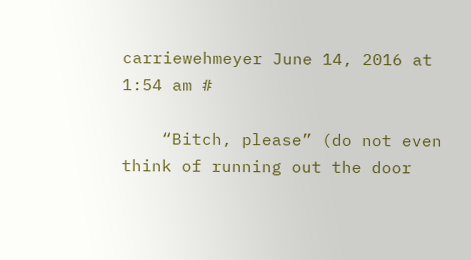carriewehmeyer June 14, 2016 at 1:54 am #

    “Bitch, please” (do not even think of running out the door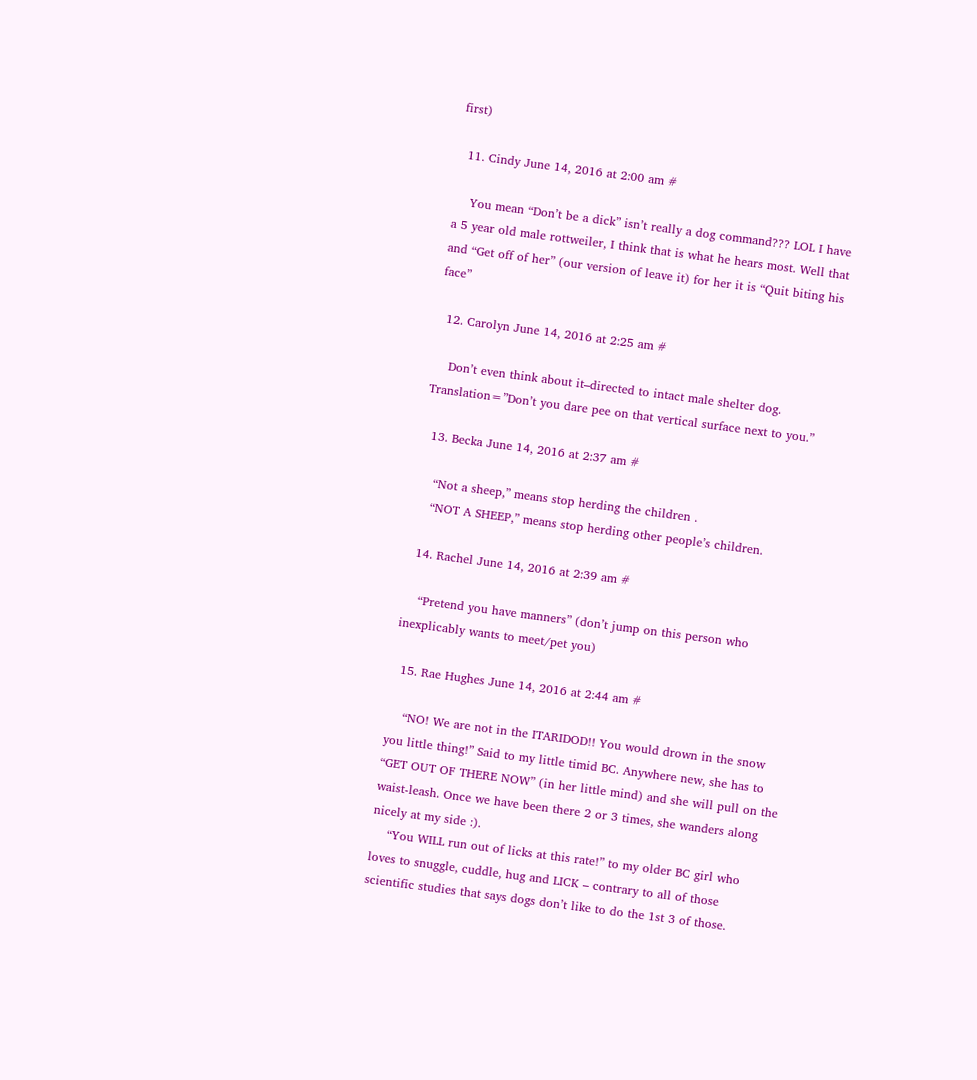first)

  11. Cindy June 14, 2016 at 2:00 am #

    You mean “Don’t be a dick” isn’t really a dog command??? LOL I have a 5 year old male rottweiler, I think that is what he hears most. Well that and “Get off of her” (our version of leave it) for her it is “Quit biting his face”

  12. Carolyn June 14, 2016 at 2:25 am #

    Don’t even think about it–directed to intact male shelter dog. Translation=”Don’t you dare pee on that vertical surface next to you.”

  13. Becka June 14, 2016 at 2:37 am #

    “Not a sheep,” means stop herding the children .
    “NOT A SHEEP,” means stop herding other people’s children.

  14. Rachel June 14, 2016 at 2:39 am #

    “Pretend you have manners” (don’t jump on this person who inexplicably wants to meet/pet you)

  15. Rae Hughes June 14, 2016 at 2:44 am #

    “NO! We are not in the ITARIDOD!! You would drown in the snow you little thing!” Said to my little timid BC. Anywhere new, she has to “GET OUT OF THERE NOW” (in her little mind) and she will pull on the waist-leash. Once we have been there 2 or 3 times, she wanders along nicely at my side :).
    “You WILL run out of licks at this rate!” to my older BC girl who loves to snuggle, cuddle, hug and LICK – contrary to all of those scientific studies that says dogs don’t like to do the 1st 3 of those.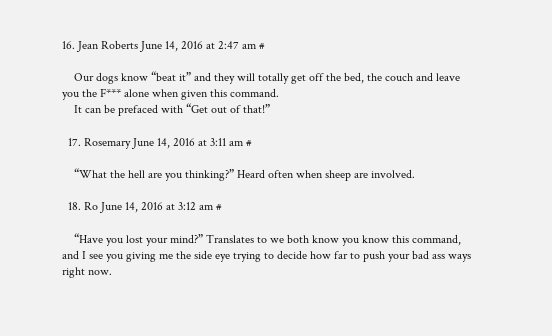16. Jean Roberts June 14, 2016 at 2:47 am #

    Our dogs know “beat it” and they will totally get off the bed, the couch and leave you the F*** alone when given this command.
    It can be prefaced with “Get out of that!”

  17. Rosemary June 14, 2016 at 3:11 am #

    “What the hell are you thinking?” Heard often when sheep are involved.

  18. Ro June 14, 2016 at 3:12 am #

    “Have you lost your mind?” Translates to we both know you know this command, and I see you giving me the side eye trying to decide how far to push your bad ass ways right now.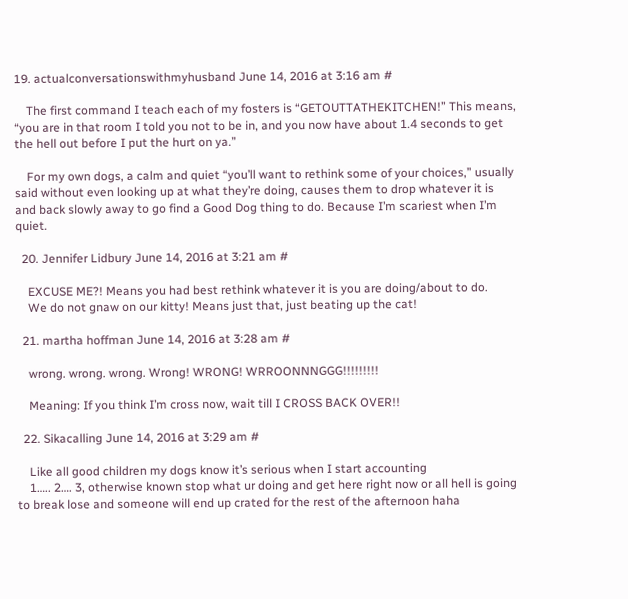19. actualconversationswithmyhusband June 14, 2016 at 3:16 am #

    The first command I teach each of my fosters is “GETOUTTATHEKITCHEN!” This means, “you are in that room I told you not to be in, and you now have about 1.4 seconds to get the hell out before I put the hurt on ya.”

    For my own dogs, a calm and quiet “you’ll want to rethink some of your choices,” usually said without even looking up at what they’re doing, causes them to drop whatever it is and back slowly away to go find a Good Dog thing to do. Because I’m scariest when I’m quiet.

  20. Jennifer Lidbury June 14, 2016 at 3:21 am #

    EXCUSE ME?! Means you had best rethink whatever it is you are doing/about to do.
    We do not gnaw on our kitty! Means just that, just beating up the cat!

  21. martha hoffman June 14, 2016 at 3:28 am #

    wrong. wrong. wrong. Wrong! WRONG! WRROONNNGGG!!!!!!!!!

    Meaning: If you think I’m cross now, wait till I CROSS BACK OVER!!

  22. Sikacalling June 14, 2016 at 3:29 am #

    Like all good children my dogs know it’s serious when I start accounting
    1….. 2…. 3, otherwise known stop what ur doing and get here right now or all hell is going to break lose and someone will end up crated for the rest of the afternoon haha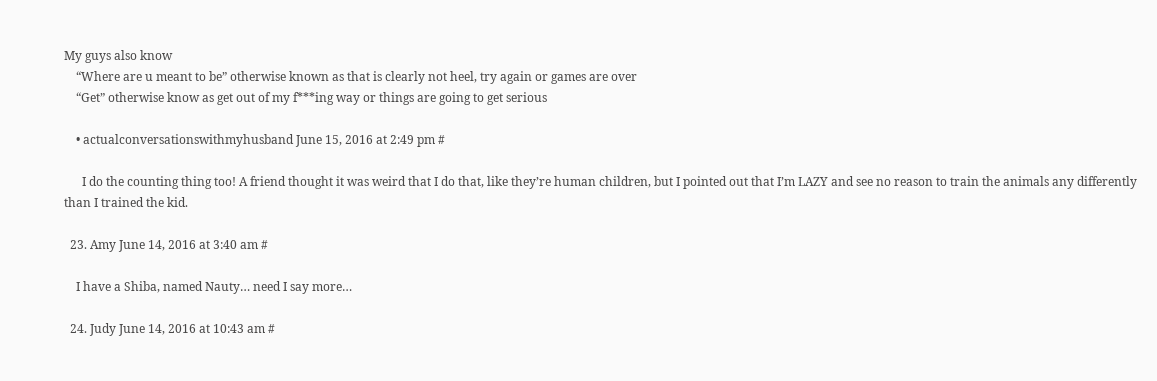My guys also know
    “Where are u meant to be” otherwise known as that is clearly not heel, try again or games are over
    “Get” otherwise know as get out of my f***ing way or things are going to get serious

    • actualconversationswithmyhusband June 15, 2016 at 2:49 pm #

      I do the counting thing too! A friend thought it was weird that I do that, like they’re human children, but I pointed out that I’m LAZY and see no reason to train the animals any differently than I trained the kid.

  23. Amy June 14, 2016 at 3:40 am #

    I have a Shiba, named Nauty… need I say more…

  24. Judy June 14, 2016 at 10:43 am #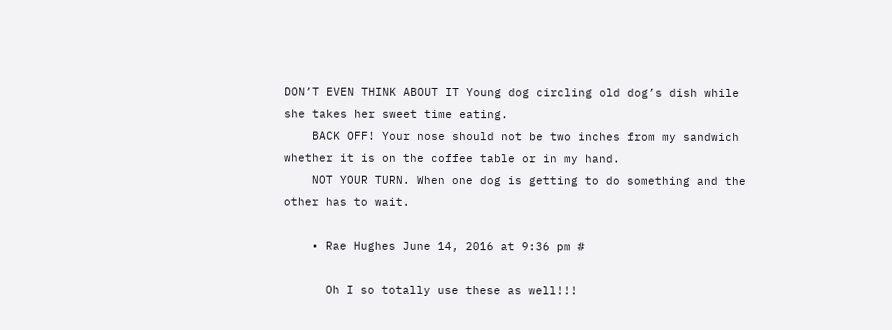DON’T EVEN THINK ABOUT IT Young dog circling old dog’s dish while she takes her sweet time eating.
    BACK OFF! Your nose should not be two inches from my sandwich whether it is on the coffee table or in my hand.
    NOT YOUR TURN. When one dog is getting to do something and the other has to wait.

    • Rae Hughes June 14, 2016 at 9:36 pm #

      Oh I so totally use these as well!!!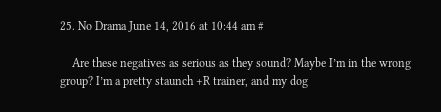25. No Drama June 14, 2016 at 10:44 am #

    Are these negatives as serious as they sound? Maybe I’m in the wrong group? I’m a pretty staunch +R trainer, and my dog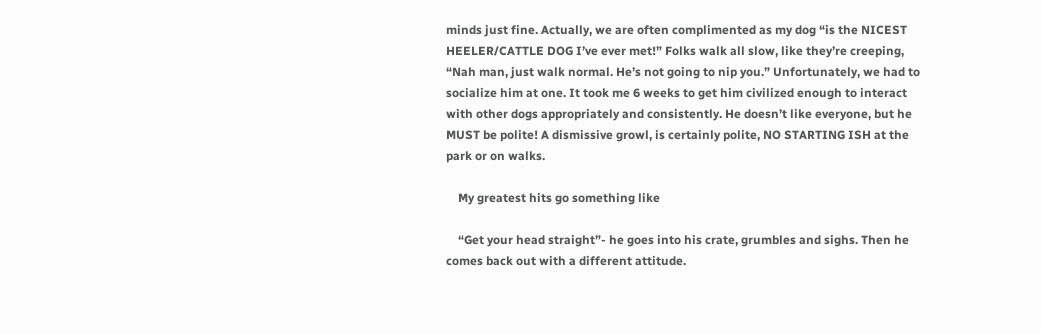minds just fine. Actually, we are often complimented as my dog “is the NICEST HEELER/CATTLE DOG I’ve ever met!” Folks walk all slow, like they’re creeping, “Nah man, just walk normal. He’s not going to nip you.” Unfortunately, we had to socialize him at one. It took me 6 weeks to get him civilized enough to interact with other dogs appropriately and consistently. He doesn’t like everyone, but he MUST be polite! A dismissive growl, is certainly polite, NO STARTING ISH at the park or on walks.

    My greatest hits go something like

    “Get your head straight”- he goes into his crate, grumbles and sighs. Then he comes back out with a different attitude.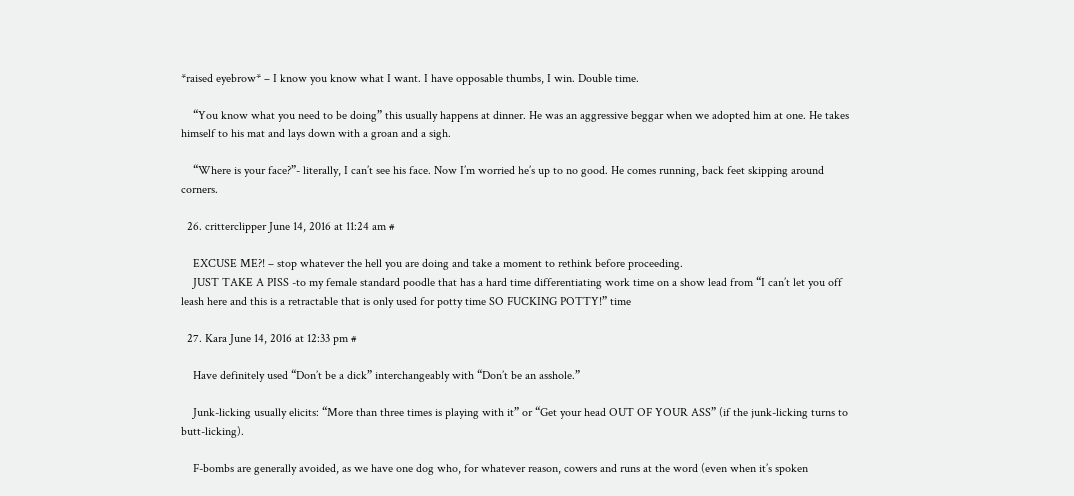*raised eyebrow* – I know you know what I want. I have opposable thumbs, I win. Double time.

    “You know what you need to be doing” this usually happens at dinner. He was an aggressive beggar when we adopted him at one. He takes himself to his mat and lays down with a groan and a sigh.

    “Where is your face?”- literally, I can’t see his face. Now I’m worried he’s up to no good. He comes running, back feet skipping around corners.

  26. critterclipper June 14, 2016 at 11:24 am #

    EXCUSE ME?! – stop whatever the hell you are doing and take a moment to rethink before proceeding.
    JUST TAKE A PISS -to my female standard poodle that has a hard time differentiating work time on a show lead from “I can’t let you off leash here and this is a retractable that is only used for potty time SO FUCKING POTTY!” time

  27. Kara June 14, 2016 at 12:33 pm #

    Have definitely used “Don’t be a dick” interchangeably with “Don’t be an asshole.”

    Junk-licking usually elicits: “More than three times is playing with it” or “Get your head OUT OF YOUR ASS” (if the junk-licking turns to butt-licking).

    F-bombs are generally avoided, as we have one dog who, for whatever reason, cowers and runs at the word (even when it’s spoken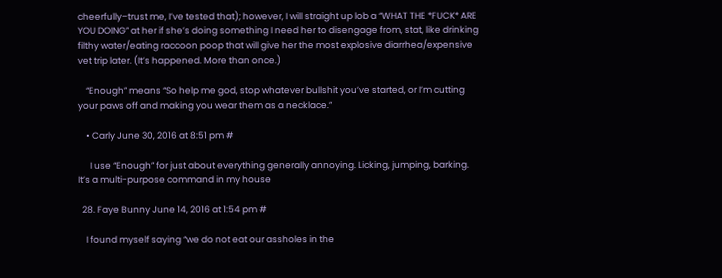cheerfully–trust me, I’ve tested that); however, I will straight up lob a “WHAT THE *FUCK* ARE YOU DOING” at her if she’s doing something I need her to disengage from, stat, like drinking filthy water/eating raccoon poop that will give her the most explosive diarrhea/expensive vet trip later. (It’s happened. More than once.)

    “Enough” means “So help me god, stop whatever bullshit you’ve started, or I’m cutting your paws off and making you wear them as a necklace.”

    • Carly June 30, 2016 at 8:51 pm #

      I use “Enough” for just about everything generally annoying. Licking, jumping, barking. It’s a multi-purpose command in my house

  28. Faye Bunny June 14, 2016 at 1:54 pm #

    I found myself saying “we do not eat our assholes in the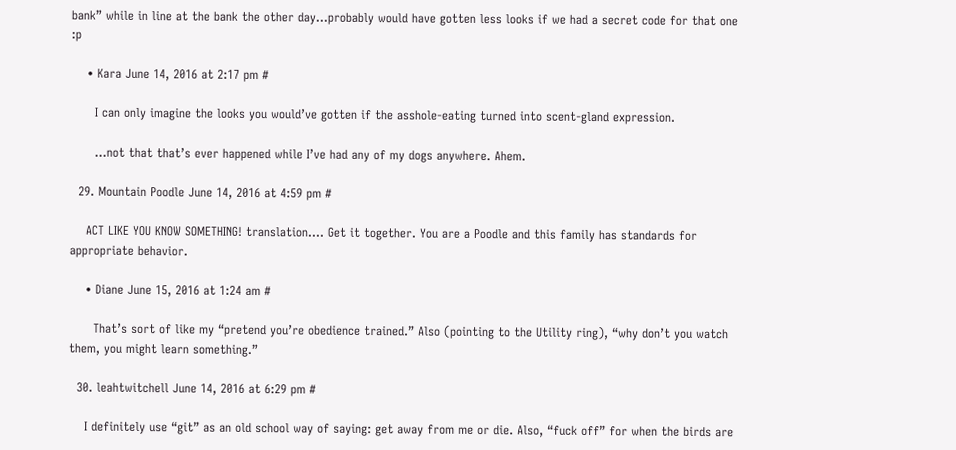bank” while in line at the bank the other day…probably would have gotten less looks if we had a secret code for that one :p

    • Kara June 14, 2016 at 2:17 pm #

      I can only imagine the looks you would’ve gotten if the asshole-eating turned into scent-gland expression.

      …not that that’s ever happened while I’ve had any of my dogs anywhere. Ahem.

  29. Mountain Poodle June 14, 2016 at 4:59 pm #

    ACT LIKE YOU KNOW SOMETHING! translation…. Get it together. You are a Poodle and this family has standards for appropriate behavior.

    • Diane June 15, 2016 at 1:24 am #

      That’s sort of like my “pretend you’re obedience trained.” Also (pointing to the Utility ring), “why don’t you watch them, you might learn something.”

  30. leahtwitchell June 14, 2016 at 6:29 pm #

    I definitely use “git” as an old school way of saying: get away from me or die. Also, “fuck off” for when the birds are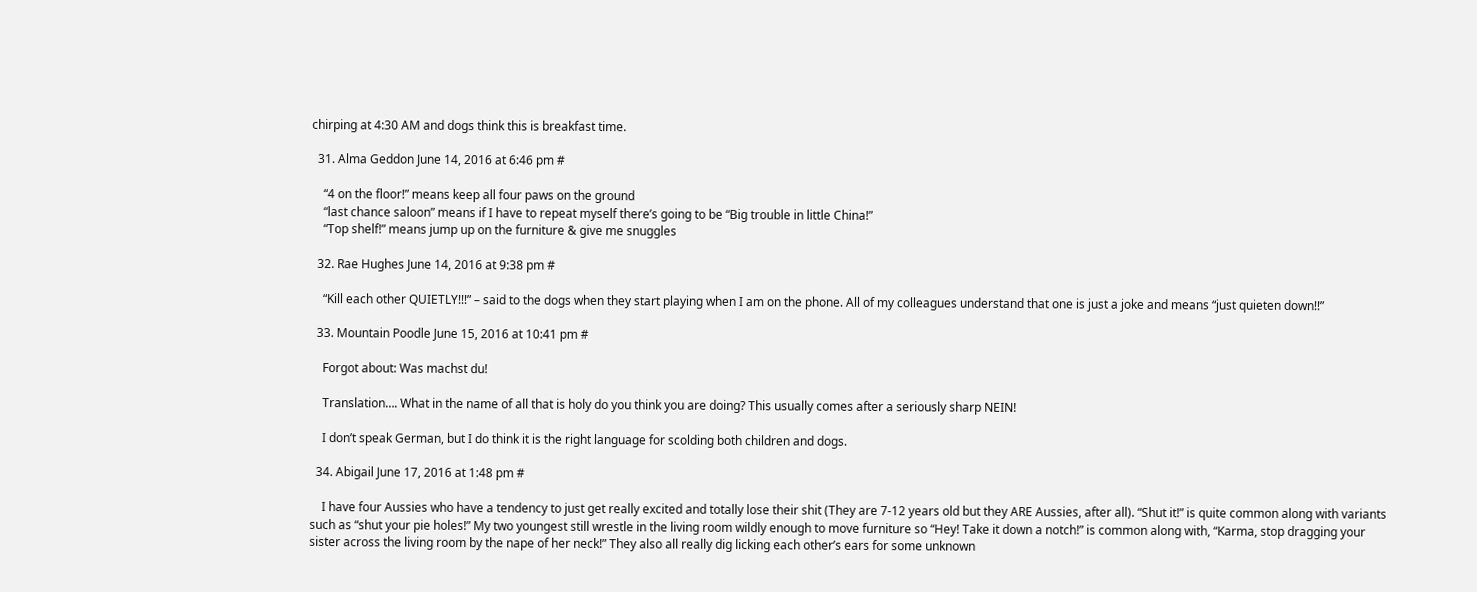chirping at 4:30 AM and dogs think this is breakfast time.

  31. Alma Geddon June 14, 2016 at 6:46 pm #

    “4 on the floor!” means keep all four paws on the ground
    “last chance saloon” means if I have to repeat myself there’s going to be “Big trouble in little China!”
    “Top shelf!” means jump up on the furniture & give me snuggles

  32. Rae Hughes June 14, 2016 at 9:38 pm #

    “Kill each other QUIETLY!!!” – said to the dogs when they start playing when I am on the phone. All of my colleagues understand that one is just a joke and means “just quieten down!!”

  33. Mountain Poodle June 15, 2016 at 10:41 pm #

    Forgot about: Was machst du!

    Translation…. What in the name of all that is holy do you think you are doing? This usually comes after a seriously sharp NEIN!

    I don’t speak German, but I do think it is the right language for scolding both children and dogs.

  34. Abigail June 17, 2016 at 1:48 pm #

    I have four Aussies who have a tendency to just get really excited and totally lose their shit (They are 7-12 years old but they ARE Aussies, after all). “Shut it!” is quite common along with variants such as “shut your pie holes!” My two youngest still wrestle in the living room wildly enough to move furniture so “Hey! Take it down a notch!” is common along with, “Karma, stop dragging your sister across the living room by the nape of her neck!” They also all really dig licking each other’s ears for some unknown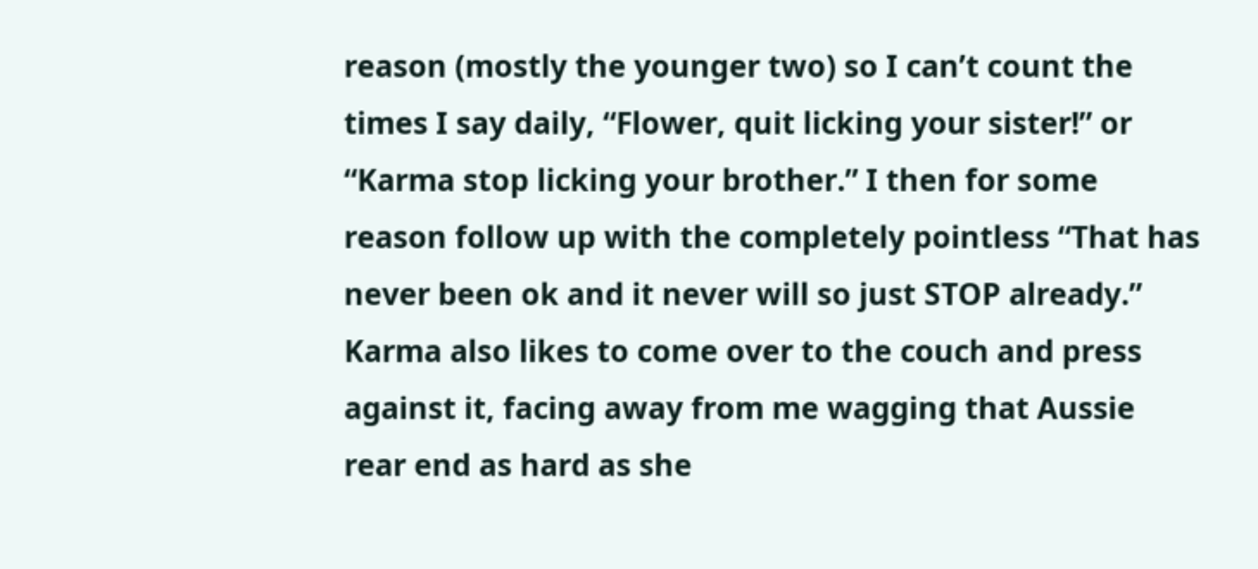reason (mostly the younger two) so I can’t count the times I say daily, “Flower, quit licking your sister!” or “Karma stop licking your brother.” I then for some reason follow up with the completely pointless “That has never been ok and it never will so just STOP already.” Karma also likes to come over to the couch and press against it, facing away from me wagging that Aussie rear end as hard as she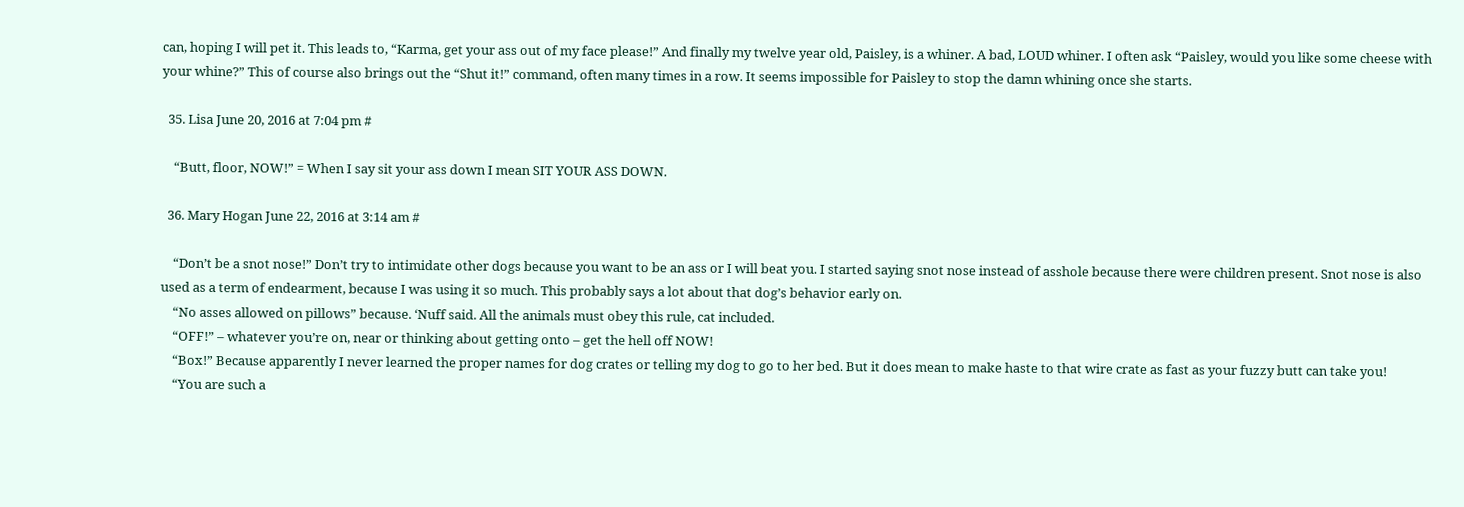can, hoping I will pet it. This leads to, “Karma, get your ass out of my face please!” And finally my twelve year old, Paisley, is a whiner. A bad, LOUD whiner. I often ask “Paisley, would you like some cheese with your whine?” This of course also brings out the “Shut it!” command, often many times in a row. It seems impossible for Paisley to stop the damn whining once she starts.

  35. Lisa June 20, 2016 at 7:04 pm #

    “Butt, floor, NOW!” = When I say sit your ass down I mean SIT YOUR ASS DOWN.

  36. Mary Hogan June 22, 2016 at 3:14 am #

    “Don’t be a snot nose!” Don’t try to intimidate other dogs because you want to be an ass or I will beat you. I started saying snot nose instead of asshole because there were children present. Snot nose is also used as a term of endearment, because I was using it so much. This probably says a lot about that dog’s behavior early on.
    “No asses allowed on pillows” because. ‘Nuff said. All the animals must obey this rule, cat included.
    “OFF!” – whatever you’re on, near or thinking about getting onto – get the hell off NOW!
    “Box!” Because apparently I never learned the proper names for dog crates or telling my dog to go to her bed. But it does mean to make haste to that wire crate as fast as your fuzzy butt can take you!
    “You are such a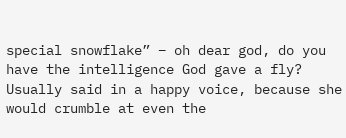special snowflake” – oh dear god, do you have the intelligence God gave a fly? Usually said in a happy voice, because she would crumble at even the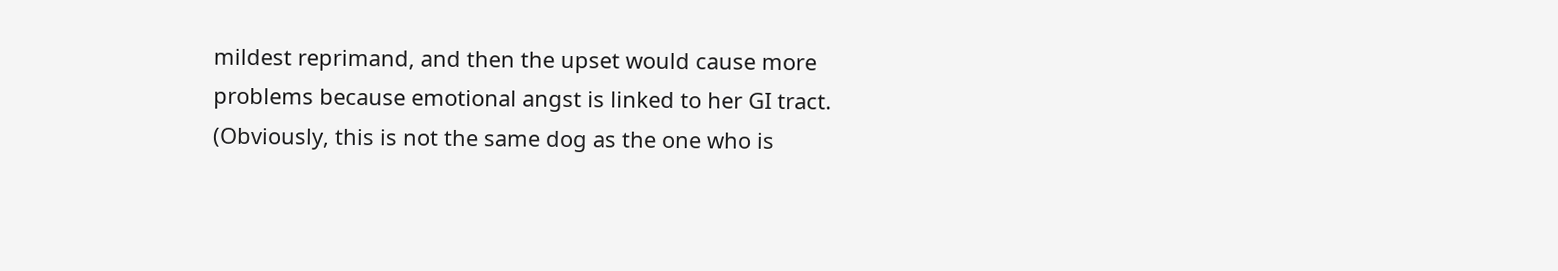mildest reprimand, and then the upset would cause more problems because emotional angst is linked to her GI tract. (Obviously, this is not the same dog as the one who is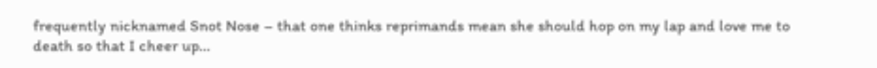frequently nicknamed Snot Nose – that one thinks reprimands mean she should hop on my lap and love me to death so that I cheer up…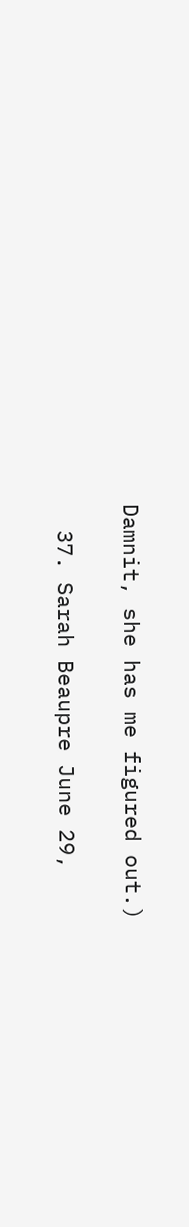Damnit, she has me figured out.)

  37. Sarah Beaupre June 29,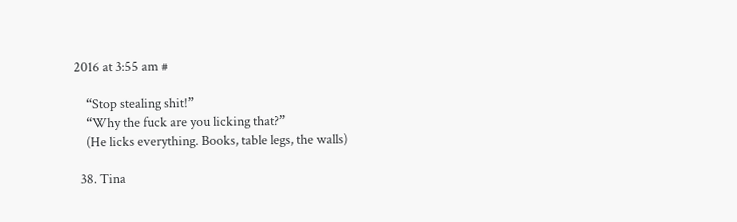2016 at 3:55 am #

    “Stop stealing shit!”
    “Why the fuck are you licking that?”
    (He licks everything. Books, table legs, the walls)

  38. Tina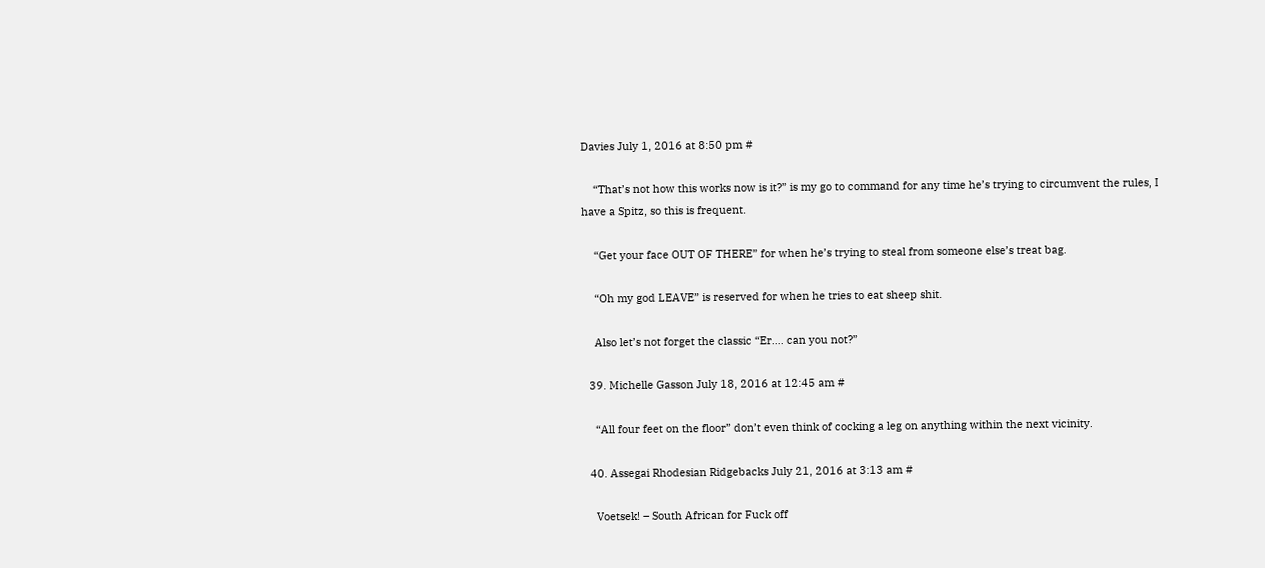Davies July 1, 2016 at 8:50 pm #

    “That’s not how this works now is it?” is my go to command for any time he’s trying to circumvent the rules, I have a Spitz, so this is frequent.

    “Get your face OUT OF THERE” for when he’s trying to steal from someone else’s treat bag.

    “Oh my god LEAVE” is reserved for when he tries to eat sheep shit.

    Also let’s not forget the classic “Er…. can you not?”

  39. Michelle Gasson July 18, 2016 at 12:45 am #

    “All four feet on the floor” don’t even think of cocking a leg on anything within the next vicinity.

  40. Assegai Rhodesian Ridgebacks July 21, 2016 at 3:13 am #

    Voetsek! – South African for Fuck off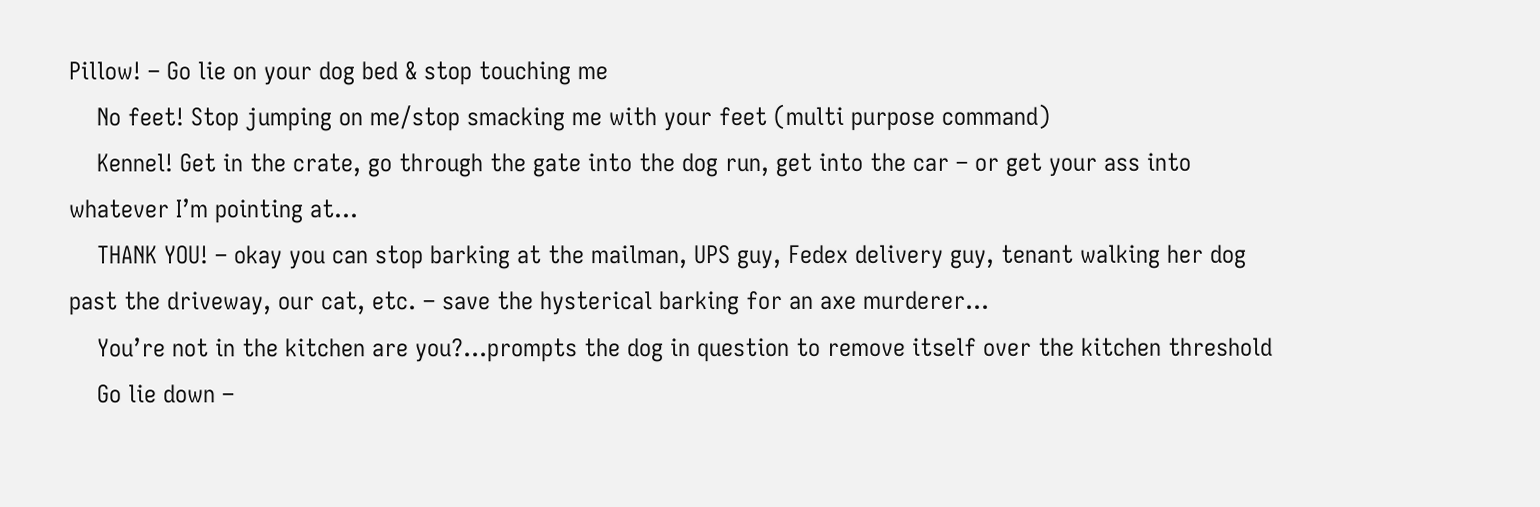Pillow! – Go lie on your dog bed & stop touching me
    No feet! Stop jumping on me/stop smacking me with your feet (multi purpose command)
    Kennel! Get in the crate, go through the gate into the dog run, get into the car – or get your ass into whatever I’m pointing at…
    THANK YOU! – okay you can stop barking at the mailman, UPS guy, Fedex delivery guy, tenant walking her dog past the driveway, our cat, etc. – save the hysterical barking for an axe murderer…
    You’re not in the kitchen are you?…prompts the dog in question to remove itself over the kitchen threshold
    Go lie down –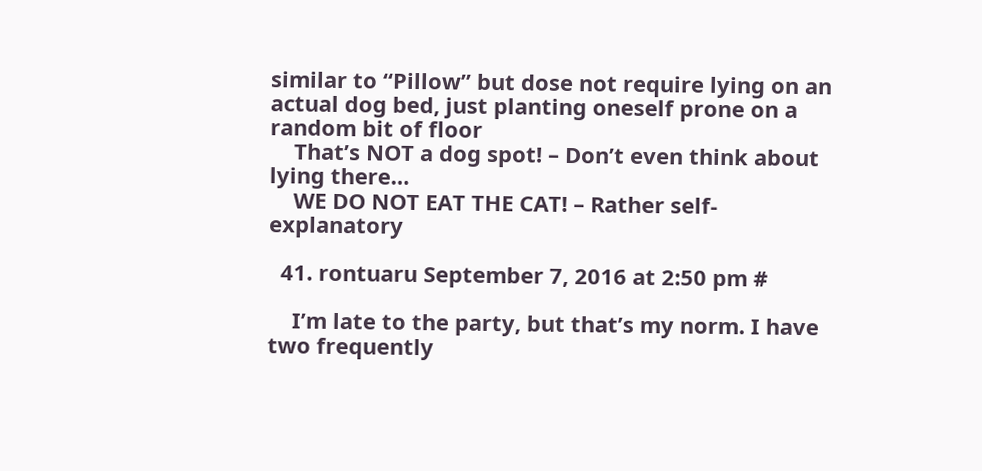similar to “Pillow” but dose not require lying on an actual dog bed, just planting oneself prone on a random bit of floor
    That’s NOT a dog spot! – Don’t even think about lying there…
    WE DO NOT EAT THE CAT! – Rather self-explanatory

  41. rontuaru September 7, 2016 at 2:50 pm #

    I’m late to the party, but that’s my norm. I have two frequently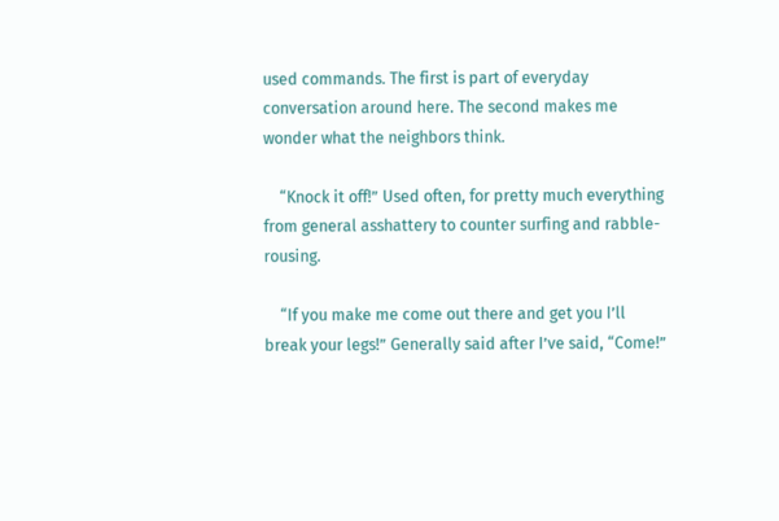used commands. The first is part of everyday conversation around here. The second makes me wonder what the neighbors think.

    “Knock it off!” Used often, for pretty much everything from general asshattery to counter surfing and rabble-rousing.

    “If you make me come out there and get you I’ll break your legs!” Generally said after I’ve said, “Come!”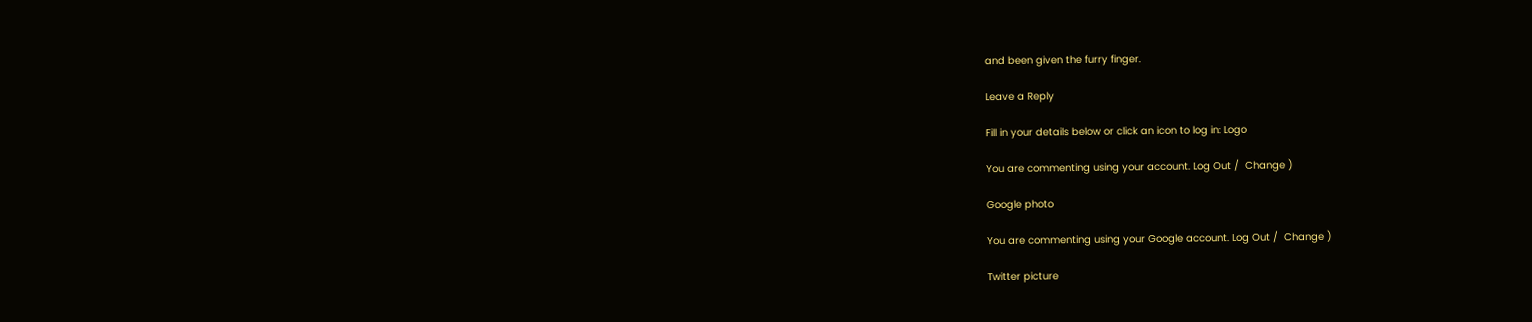and been given the furry finger.

Leave a Reply

Fill in your details below or click an icon to log in: Logo

You are commenting using your account. Log Out /  Change )

Google photo

You are commenting using your Google account. Log Out /  Change )

Twitter picture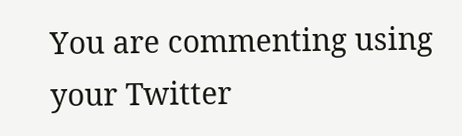You are commenting using your Twitter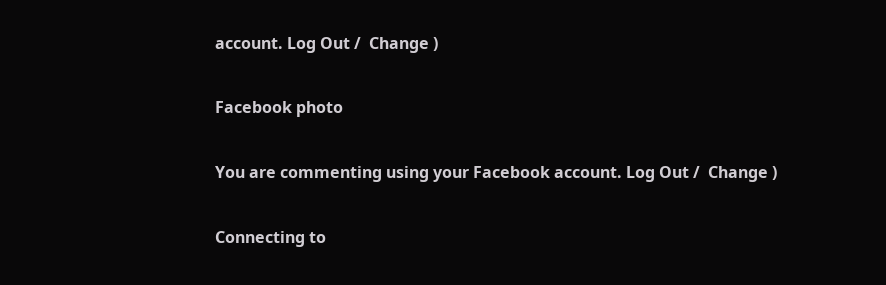account. Log Out /  Change )

Facebook photo

You are commenting using your Facebook account. Log Out /  Change )

Connecting to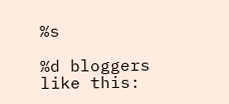%s

%d bloggers like this: